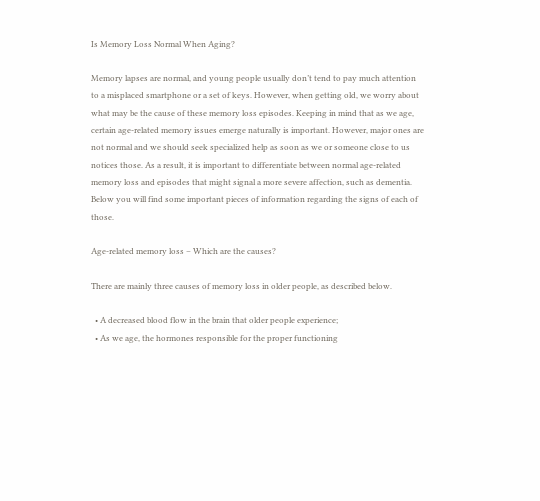Is Memory Loss Normal When Aging?

Memory lapses are normal, and young people usually don’t tend to pay much attention to a misplaced smartphone or a set of keys. However, when getting old, we worry about what may be the cause of these memory loss episodes. Keeping in mind that as we age, certain age-related memory issues emerge naturally is important. However, major ones are not normal and we should seek specialized help as soon as we or someone close to us notices those. As a result, it is important to differentiate between normal age-related memory loss and episodes that might signal a more severe affection, such as dementia. Below you will find some important pieces of information regarding the signs of each of those.

Age-related memory loss – Which are the causes?

There are mainly three causes of memory loss in older people, as described below.

  • A decreased blood flow in the brain that older people experience;
  • As we age, the hormones responsible for the proper functioning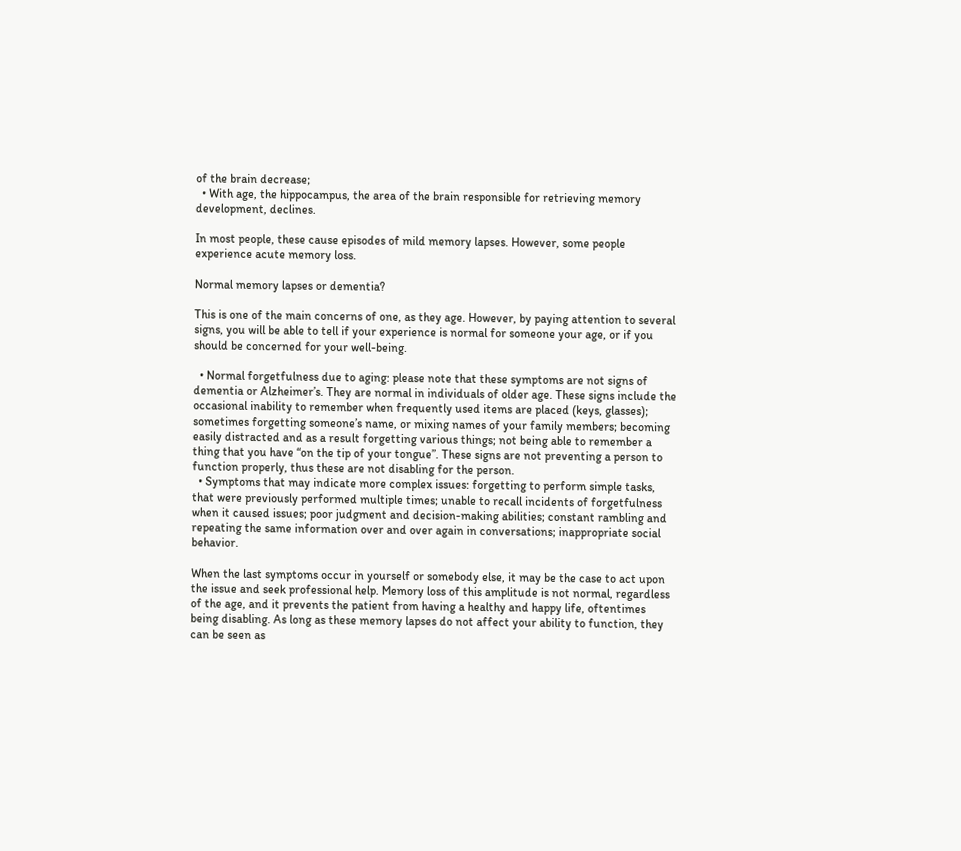of the brain decrease;
  • With age, the hippocampus, the area of the brain responsible for retrieving memory development, declines.

In most people, these cause episodes of mild memory lapses. However, some people experience acute memory loss.

Normal memory lapses or dementia?

This is one of the main concerns of one, as they age. However, by paying attention to several signs, you will be able to tell if your experience is normal for someone your age, or if you should be concerned for your well-being.

  • Normal forgetfulness due to aging: please note that these symptoms are not signs of dementia or Alzheimer’s. They are normal in individuals of older age. These signs include the occasional inability to remember when frequently used items are placed (keys, glasses); sometimes forgetting someone’s name, or mixing names of your family members; becoming easily distracted and as a result forgetting various things; not being able to remember a thing that you have “on the tip of your tongue”. These signs are not preventing a person to function properly, thus these are not disabling for the person.
  • Symptoms that may indicate more complex issues: forgetting to perform simple tasks, that were previously performed multiple times; unable to recall incidents of forgetfulness when it caused issues; poor judgment and decision-making abilities; constant rambling and repeating the same information over and over again in conversations; inappropriate social behavior.

When the last symptoms occur in yourself or somebody else, it may be the case to act upon the issue and seek professional help. Memory loss of this amplitude is not normal, regardless of the age, and it prevents the patient from having a healthy and happy life, oftentimes being disabling. As long as these memory lapses do not affect your ability to function, they can be seen as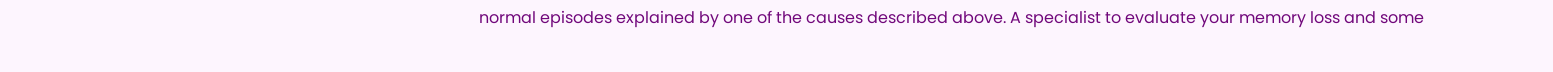normal episodes explained by one of the causes described above. A specialist to evaluate your memory loss and some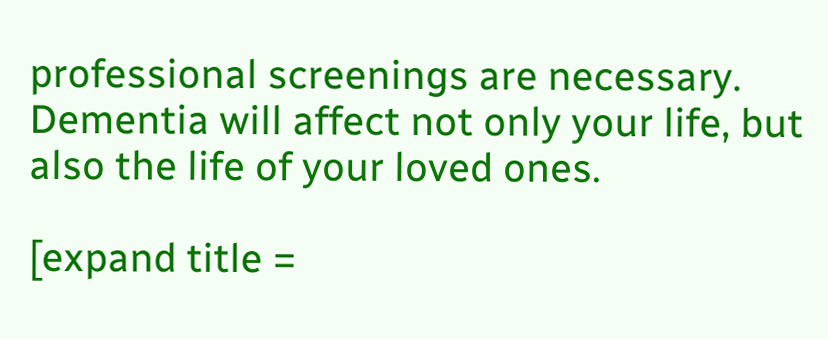professional screenings are necessary. Dementia will affect not only your life, but also the life of your loved ones.

[expand title =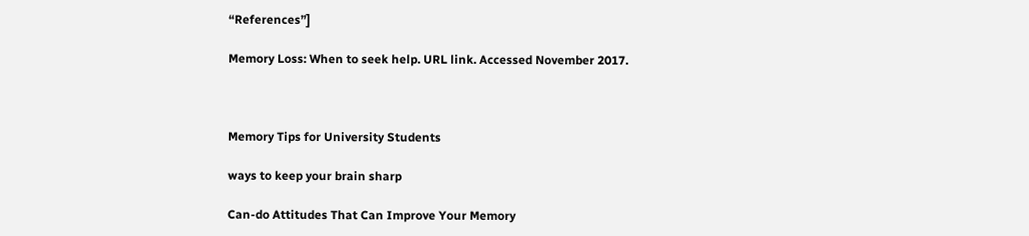“References”]

Memory Loss: When to seek help. URL link. Accessed November 2017.



Memory Tips for University Students

ways to keep your brain sharp

Can-do Attitudes That Can Improve Your Memory